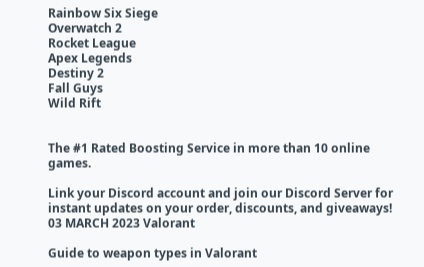Rainbow Six Siege
Overwatch 2
Rocket League
Apex Legends
Destiny 2
Fall Guys
Wild Rift


The #1 Rated Boosting Service in more than 10 online games.

Link your Discord account and join our Discord Server for instant updates on your order, discounts, and giveaways!
03 MARCH 2023 Valorant

Guide to weapon types in Valorant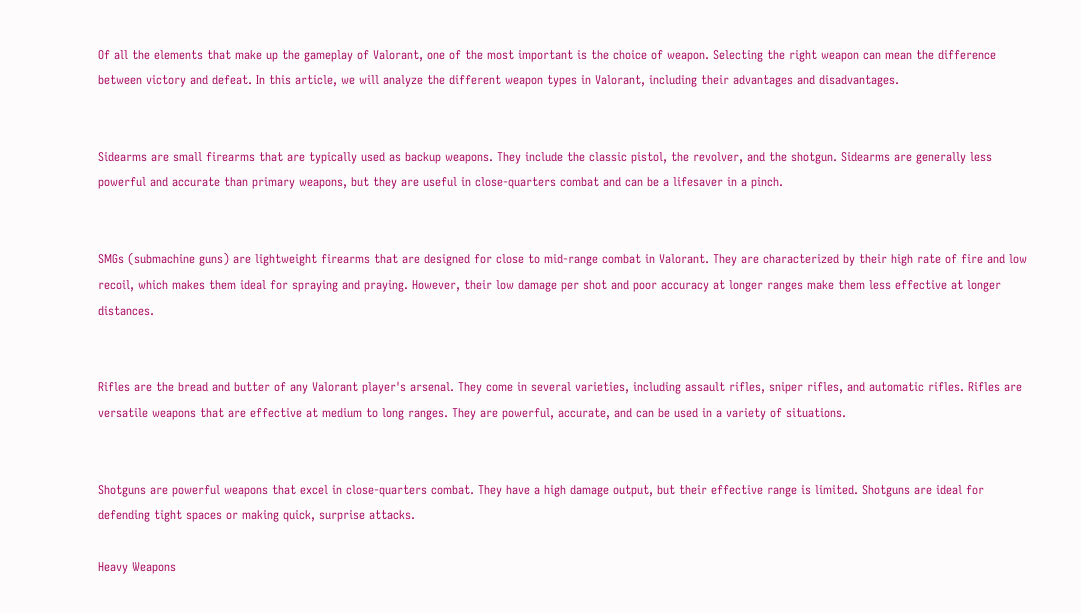Of all the elements that make up the gameplay of Valorant, one of the most important is the choice of weapon. Selecting the right weapon can mean the difference between victory and defeat. In this article, we will analyze the different weapon types in Valorant, including their advantages and disadvantages.


Sidearms are small firearms that are typically used as backup weapons. They include the classic pistol, the revolver, and the shotgun. Sidearms are generally less powerful and accurate than primary weapons, but they are useful in close-quarters combat and can be a lifesaver in a pinch.


SMGs (submachine guns) are lightweight firearms that are designed for close to mid-range combat in Valorant. They are characterized by their high rate of fire and low recoil, which makes them ideal for spraying and praying. However, their low damage per shot and poor accuracy at longer ranges make them less effective at longer distances.


Rifles are the bread and butter of any Valorant player's arsenal. They come in several varieties, including assault rifles, sniper rifles, and automatic rifles. Rifles are versatile weapons that are effective at medium to long ranges. They are powerful, accurate, and can be used in a variety of situations.


Shotguns are powerful weapons that excel in close-quarters combat. They have a high damage output, but their effective range is limited. Shotguns are ideal for defending tight spaces or making quick, surprise attacks.

Heavy Weapons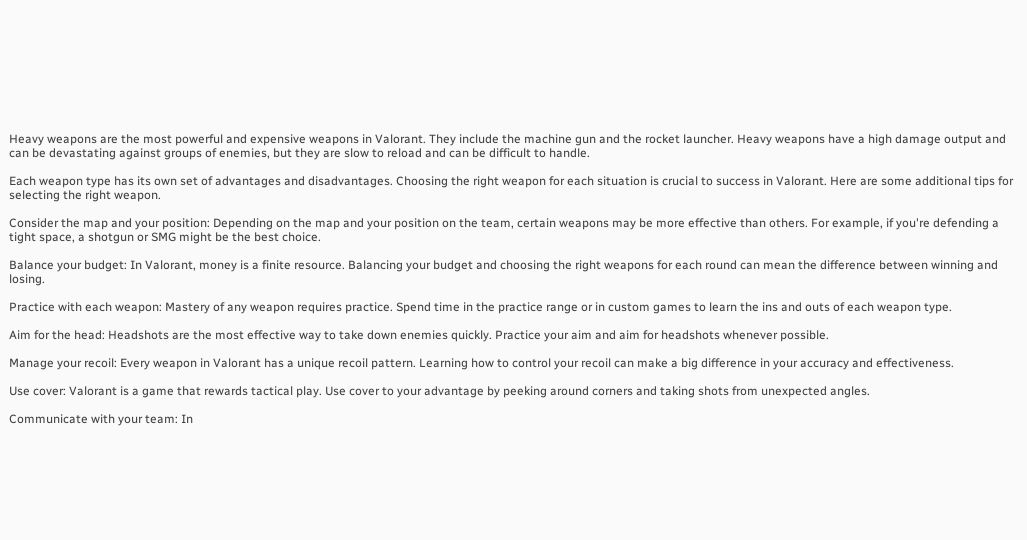Heavy weapons are the most powerful and expensive weapons in Valorant. They include the machine gun and the rocket launcher. Heavy weapons have a high damage output and can be devastating against groups of enemies, but they are slow to reload and can be difficult to handle.

Each weapon type has its own set of advantages and disadvantages. Choosing the right weapon for each situation is crucial to success in Valorant. Here are some additional tips for selecting the right weapon.

Consider the map and your position: Depending on the map and your position on the team, certain weapons may be more effective than others. For example, if you're defending a tight space, a shotgun or SMG might be the best choice.

Balance your budget: In Valorant, money is a finite resource. Balancing your budget and choosing the right weapons for each round can mean the difference between winning and losing.

Practice with each weapon: Mastery of any weapon requires practice. Spend time in the practice range or in custom games to learn the ins and outs of each weapon type.

Aim for the head: Headshots are the most effective way to take down enemies quickly. Practice your aim and aim for headshots whenever possible.

Manage your recoil: Every weapon in Valorant has a unique recoil pattern. Learning how to control your recoil can make a big difference in your accuracy and effectiveness.

Use cover: Valorant is a game that rewards tactical play. Use cover to your advantage by peeking around corners and taking shots from unexpected angles.

Communicate with your team: In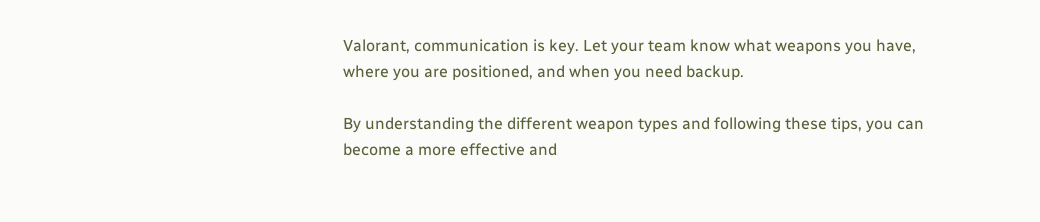Valorant, communication is key. Let your team know what weapons you have, where you are positioned, and when you need backup.

By understanding the different weapon types and following these tips, you can become a more effective and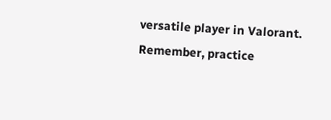versatile player in Valorant. Remember, practice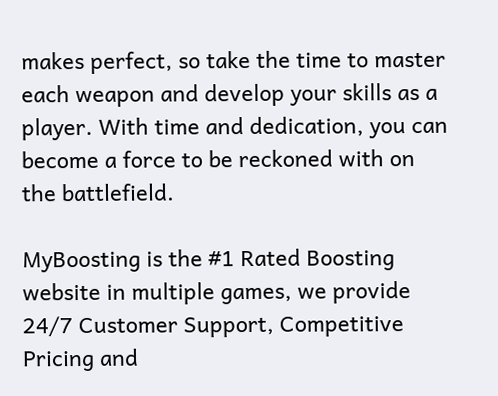makes perfect, so take the time to master each weapon and develop your skills as a player. With time and dedication, you can become a force to be reckoned with on the battlefield.

MyBoosting is the #1 Rated Boosting website in multiple games, we provide 24/7 Customer Support, Competitive Pricing and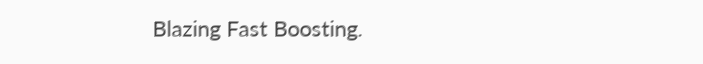Blazing Fast Boosting.